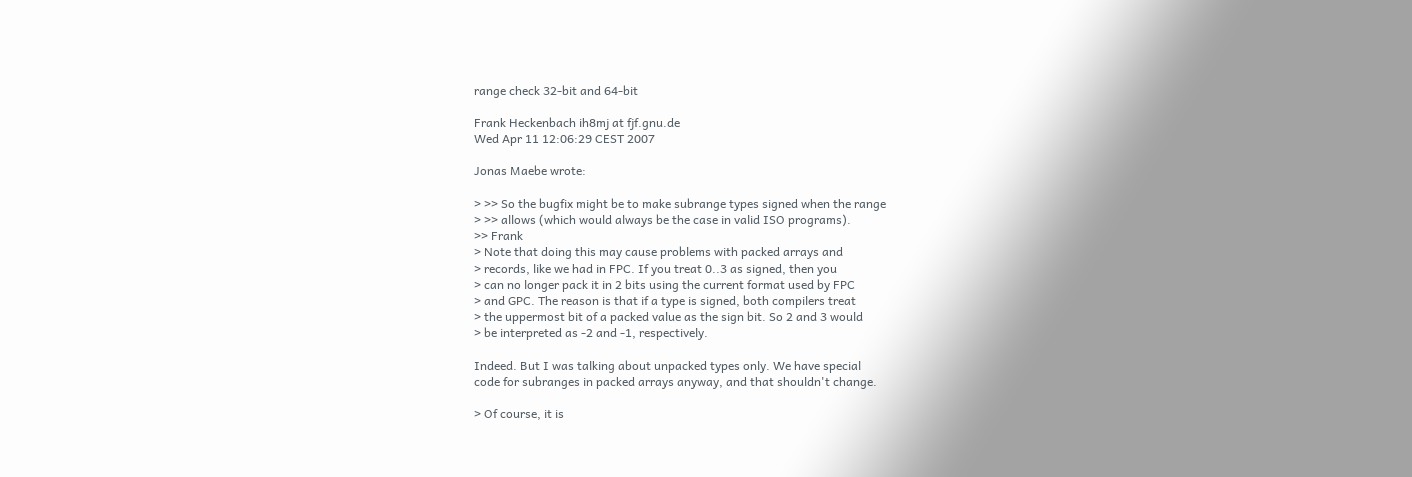range check 32-bit and 64-bit

Frank Heckenbach ih8mj at fjf.gnu.de
Wed Apr 11 12:06:29 CEST 2007

Jonas Maebe wrote:

> >> So the bugfix might be to make subrange types signed when the range
> >> allows (which would always be the case in valid ISO programs).
>> Frank
> Note that doing this may cause problems with packed arrays and
> records, like we had in FPC. If you treat 0..3 as signed, then you
> can no longer pack it in 2 bits using the current format used by FPC
> and GPC. The reason is that if a type is signed, both compilers treat
> the uppermost bit of a packed value as the sign bit. So 2 and 3 would
> be interpreted as -2 and -1, respectively.

Indeed. But I was talking about unpacked types only. We have special
code for subranges in packed arrays anyway, and that shouldn't change.

> Of course, it is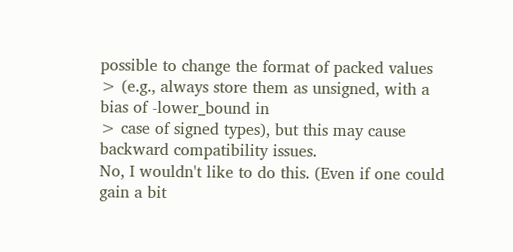possible to change the format of packed values
> (e.g., always store them as unsigned, with a bias of -lower_bound in
> case of signed types), but this may cause backward compatibility issues.
No, I wouldn't like to do this. (Even if one could gain a bit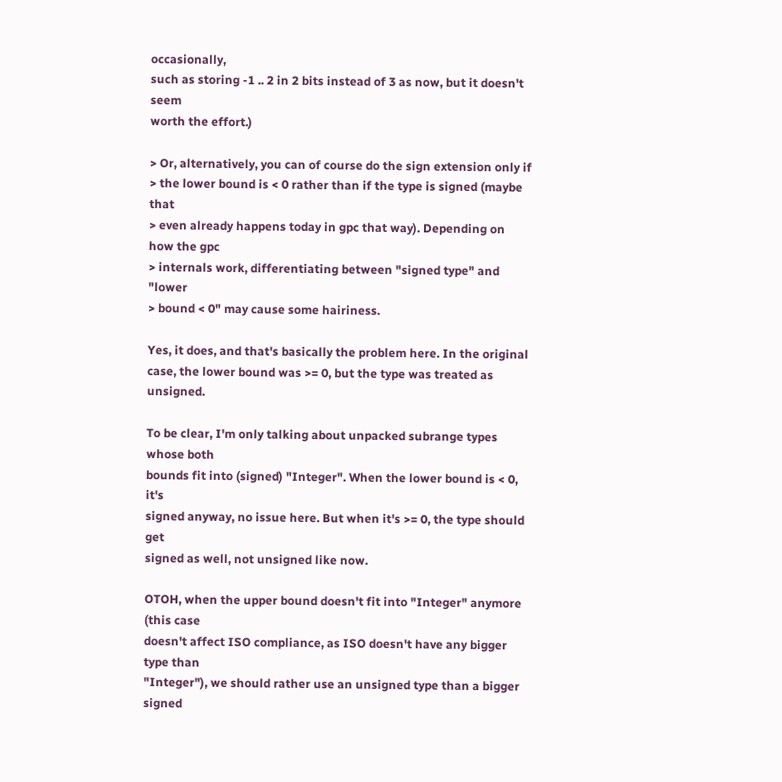occasionally,
such as storing -1 .. 2 in 2 bits instead of 3 as now, but it doesn't seem
worth the effort.)

> Or, alternatively, you can of course do the sign extension only if
> the lower bound is < 0 rather than if the type is signed (maybe that
> even already happens today in gpc that way). Depending on how the gpc
> internals work, differentiating between "signed type" and "lower
> bound < 0" may cause some hairiness.

Yes, it does, and that's basically the problem here. In the original
case, the lower bound was >= 0, but the type was treated as unsigned.

To be clear, I'm only talking about unpacked subrange types whose both
bounds fit into (signed) "Integer". When the lower bound is < 0, it's
signed anyway, no issue here. But when it's >= 0, the type should get
signed as well, not unsigned like now.

OTOH, when the upper bound doesn't fit into "Integer" anymore (this case
doesn't affect ISO compliance, as ISO doesn't have any bigger type than
"Integer"), we should rather use an unsigned type than a bigger signed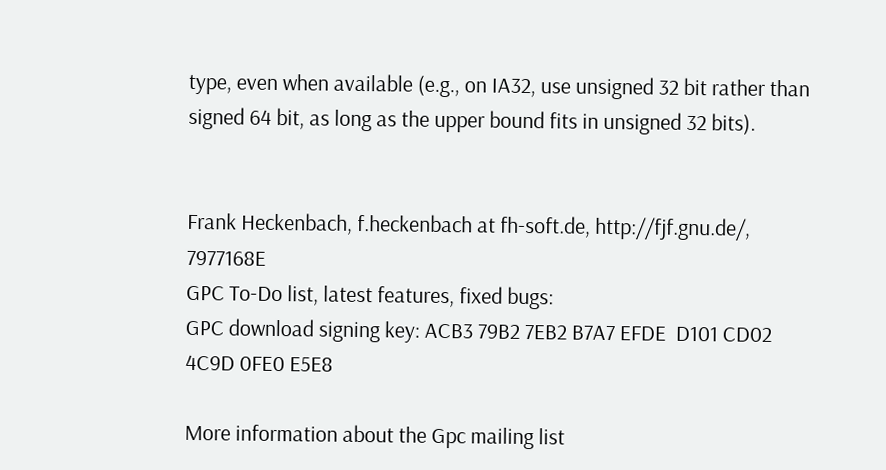type, even when available (e.g., on IA32, use unsigned 32 bit rather than
signed 64 bit, as long as the upper bound fits in unsigned 32 bits).


Frank Heckenbach, f.heckenbach at fh-soft.de, http://fjf.gnu.de/, 7977168E
GPC To-Do list, latest features, fixed bugs:
GPC download signing key: ACB3 79B2 7EB2 B7A7 EFDE  D101 CD02 4C9D 0FE0 E5E8

More information about the Gpc mailing list